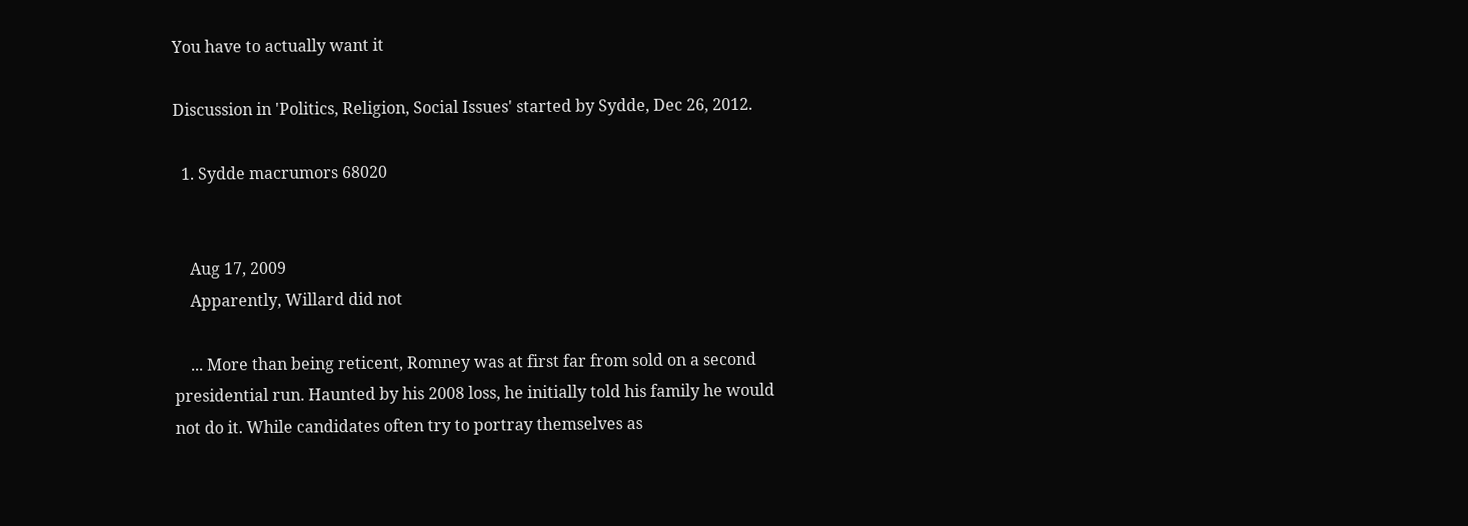You have to actually want it

Discussion in 'Politics, Religion, Social Issues' started by Sydde, Dec 26, 2012.

  1. Sydde macrumors 68020


    Aug 17, 2009
    Apparently, Willard did not

    ... More than being reticent, Romney was at first far from sold on a second presidential run. Haunted by his 2008 loss, he initially told his family he would not do it. While candidates often try to portray themselves as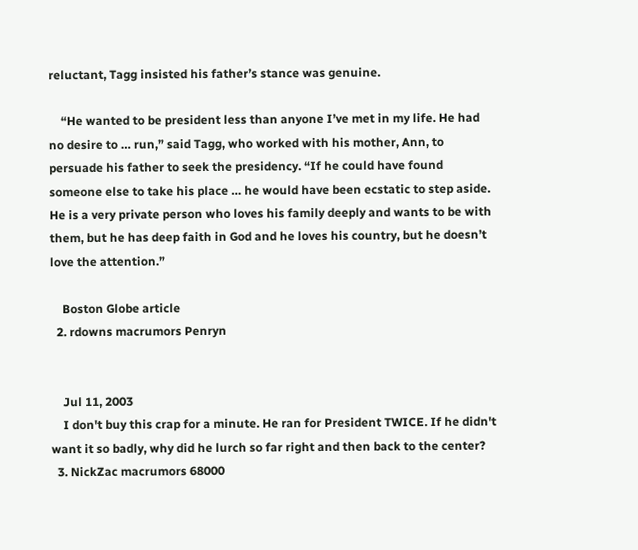reluctant, Tagg insisted his father’s stance was genuine.

    “He wanted to be president less than anyone I’ve met in my life. He had no desire to … run,” said Tagg, who worked with his mother, Ann, to persuade his father to seek the presidency. “If he could have found someone else to take his place … he would have been ecstatic to step aside. He is a very private person who loves his family deeply and wants to be with them, but he has deep faith in God and he loves his country, but he doesn’t love the attention.”

    Boston Globe article
  2. rdowns macrumors Penryn


    Jul 11, 2003
    I don't buy this crap for a minute. He ran for President TWICE. If he didn't want it so badly, why did he lurch so far right and then back to the center?
  3. NickZac macrumors 68000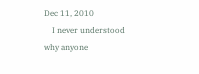Dec 11, 2010
    I never understood why anyone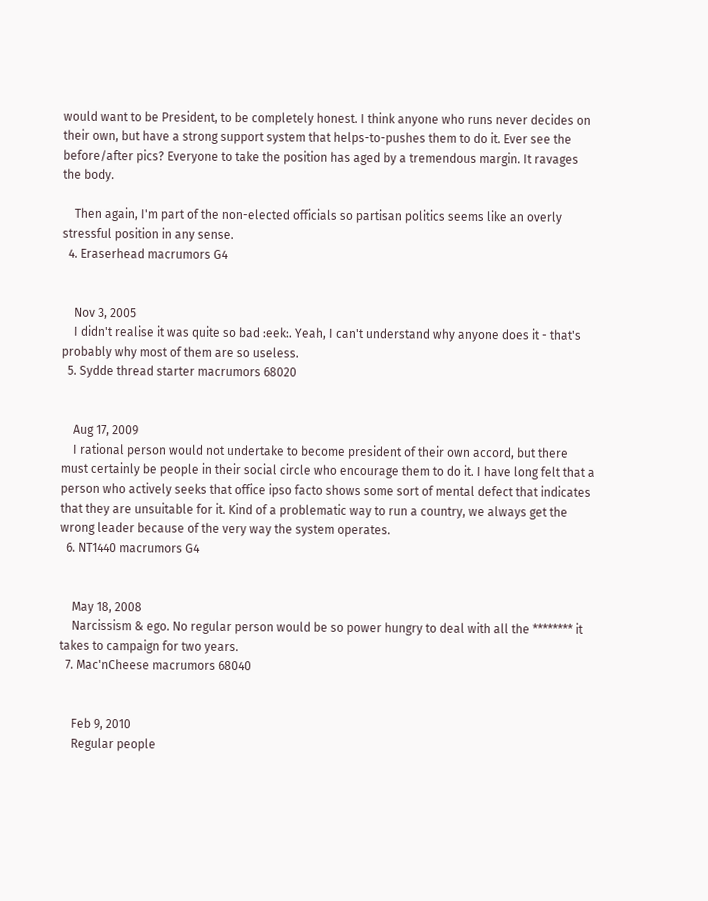would want to be President, to be completely honest. I think anyone who runs never decides on their own, but have a strong support system that helps-to-pushes them to do it. Ever see the before/after pics? Everyone to take the position has aged by a tremendous margin. It ravages the body.

    Then again, I'm part of the non-elected officials so partisan politics seems like an overly stressful position in any sense.
  4. Eraserhead macrumors G4


    Nov 3, 2005
    I didn't realise it was quite so bad :eek:. Yeah, I can't understand why anyone does it - that's probably why most of them are so useless.
  5. Sydde thread starter macrumors 68020


    Aug 17, 2009
    I rational person would not undertake to become president of their own accord, but there must certainly be people in their social circle who encourage them to do it. I have long felt that a person who actively seeks that office ipso facto shows some sort of mental defect that indicates that they are unsuitable for it. Kind of a problematic way to run a country, we always get the wrong leader because of the very way the system operates.
  6. NT1440 macrumors G4


    May 18, 2008
    Narcissism & ego. No regular person would be so power hungry to deal with all the ******** it takes to campaign for two years.
  7. Mac'nCheese macrumors 68040


    Feb 9, 2010
    Regular people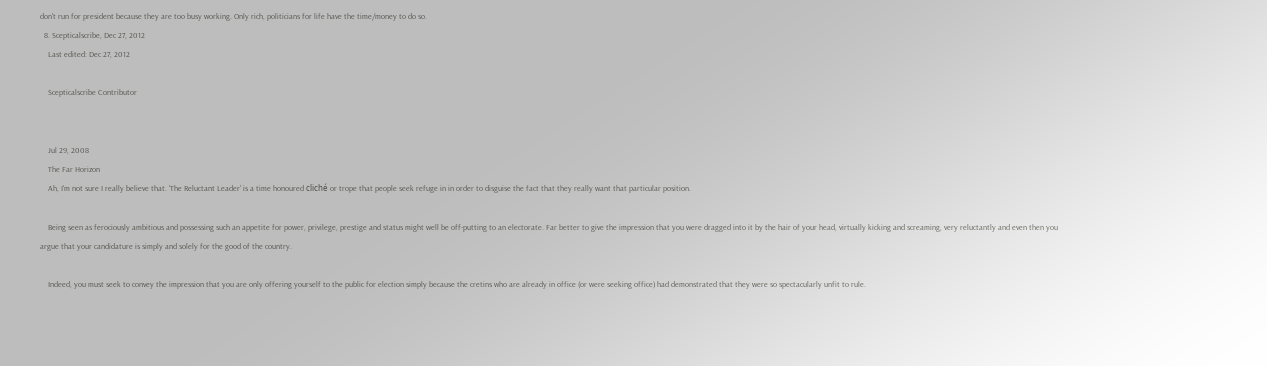don't run for president because they are too busy working. Only rich, politicians for life have the time/money to do so.
  8. Scepticalscribe, Dec 27, 2012
    Last edited: Dec 27, 2012

    Scepticalscribe Contributor


    Jul 29, 2008
    The Far Horizon
    Ah, I'm not sure I really believe that. 'The Reluctant Leader' is a time honoured cliché or trope that people seek refuge in in order to disguise the fact that they really want that particular position.

    Being seen as ferociously ambitious and possessing such an appetite for power, privilege, prestige and status might well be off-putting to an electorate. Far better to give the impression that you were dragged into it by the hair of your head, virtually kicking and screaming, very reluctantly and even then you argue that your candidature is simply and solely for the good of the country.

    Indeed, you must seek to convey the impression that you are only offering yourself to the public for election simply because the cretins who are already in office (or were seeking office) had demonstrated that they were so spectacularly unfit to rule.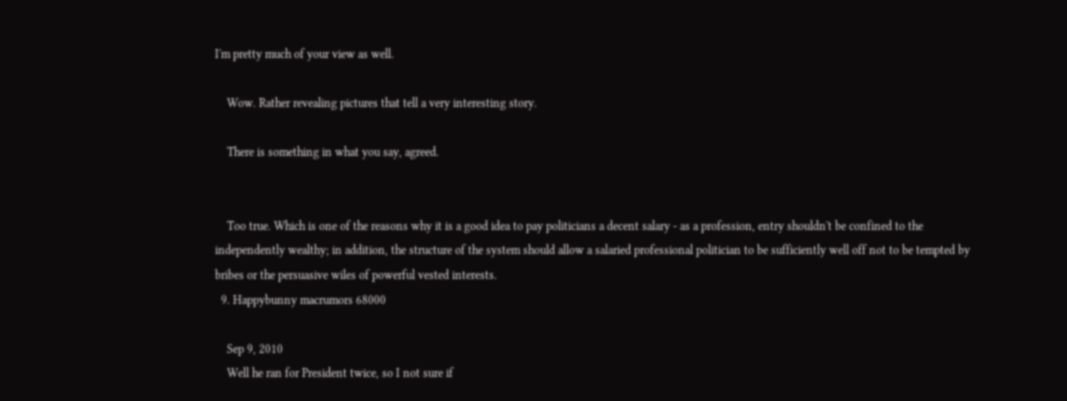I'm pretty much of your view as well.

    Wow. Rather revealing pictures that tell a very interesting story.

    There is something in what you say, agreed.


    Too true. Which is one of the reasons why it is a good idea to pay politicians a decent salary - as a profession, entry shouldn't be confined to the independently wealthy; in addition, the structure of the system should allow a salaried professional politician to be sufficiently well off not to be tempted by bribes or the persuasive wiles of powerful vested interests.
  9. Happybunny macrumors 68000

    Sep 9, 2010
    Well he ran for President twice, so I not sure if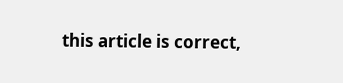this article is correct,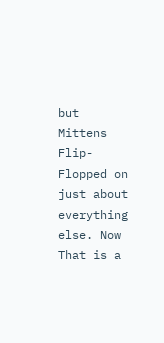but Mittens Flip-Flopped on just about everything else. Now That is a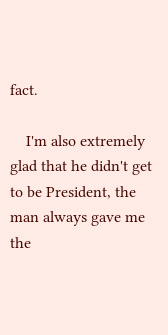fact.

    I'm also extremely glad that he didn't get to be President, the man always gave me the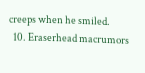creeps when he smiled.
  10. Eraserhead macrumors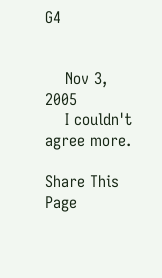G4


    Nov 3, 2005
    I couldn't agree more.

Share This Page